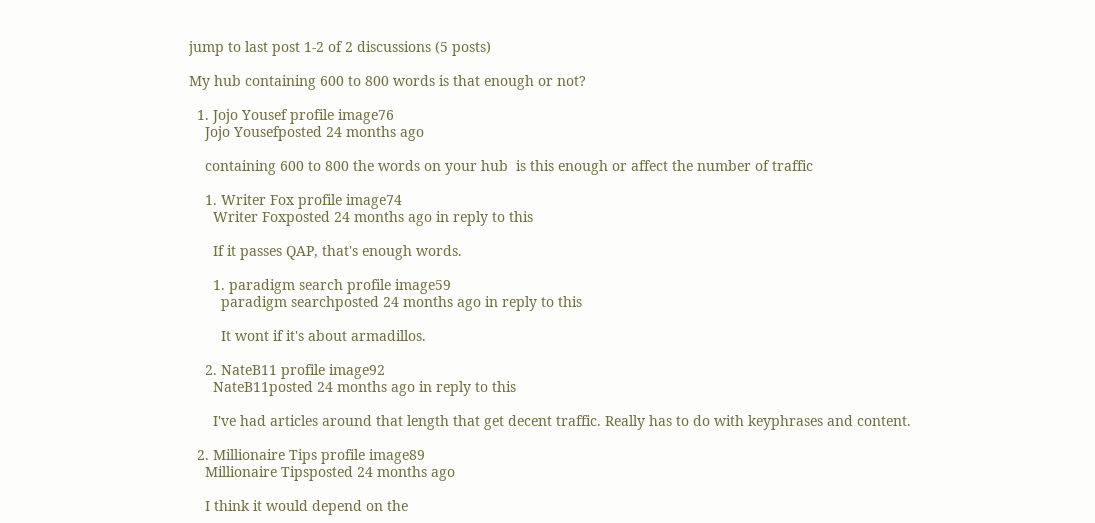jump to last post 1-2 of 2 discussions (5 posts)

My hub containing 600 to 800 words is that enough or not?

  1. Jojo Yousef profile image76
    Jojo Yousefposted 24 months ago

    containing 600 to 800 the words on your hub  is this enough or affect the number of traffic

    1. Writer Fox profile image74
      Writer Foxposted 24 months ago in reply to this

      If it passes QAP, that's enough words.

      1. paradigm search profile image59
        paradigm searchposted 24 months ago in reply to this

        It wont if it's about armadillos.

    2. NateB11 profile image92
      NateB11posted 24 months ago in reply to this

      I've had articles around that length that get decent traffic. Really has to do with keyphrases and content.

  2. Millionaire Tips profile image89
    Millionaire Tipsposted 24 months ago

    I think it would depend on the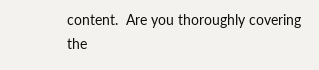content.  Are you thoroughly covering the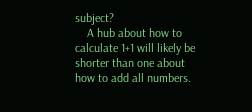subject?
    A hub about how to calculate 1+1 will likely be shorter than one about how to add all numbers.